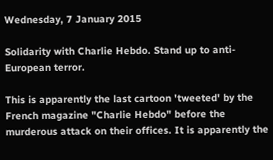Wednesday, 7 January 2015

Solidarity with Charlie Hebdo. Stand up to anti-European terror.

This is apparently the last cartoon 'tweeted' by the French magazine "Charlie Hebdo" before the murderous attack on their offices. It is apparently the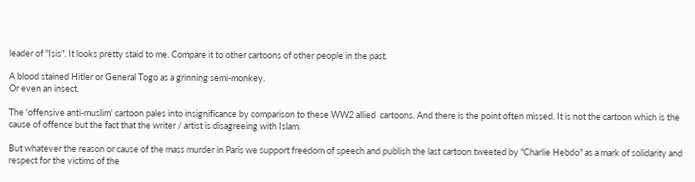leader of "Isis". It looks pretty staid to me. Compare it to other cartoons of other people in the past.

A blood stained Hitler or General Togo as a grinning semi-monkey.
Or even an insect.

The 'offensive anti-muslim' cartoon pales into insignificance by comparison to these WW2 allied  cartoons. And there is the point often missed. It is not the cartoon which is the cause of offence but the fact that the writer / artist is disagreeing with Islam.

But whatever the reason or cause of the mass murder in Paris we support freedom of speech and publish the last cartoon tweeted by "Charlie Hebdo" as a mark of solidarity and respect for the victims of the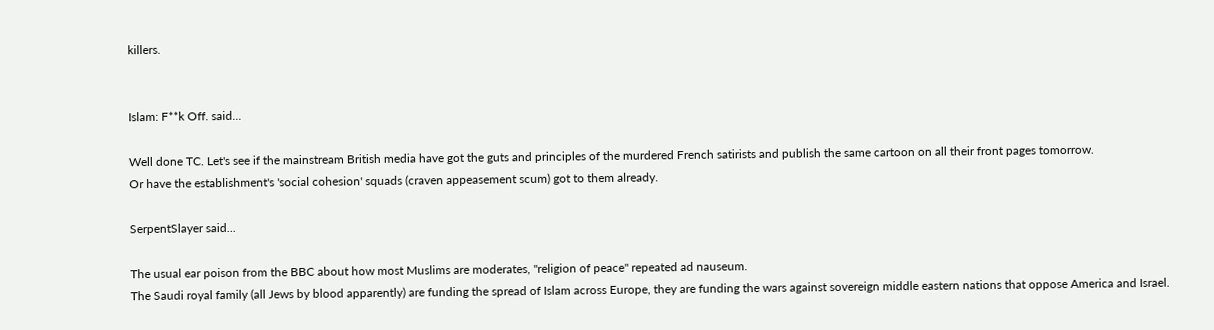killers.


Islam: F**k Off. said...

Well done TC. Let's see if the mainstream British media have got the guts and principles of the murdered French satirists and publish the same cartoon on all their front pages tomorrow.
Or have the establishment's 'social cohesion' squads (craven appeasement scum) got to them already.

SerpentSlayer said...

The usual ear poison from the BBC about how most Muslims are moderates, "religion of peace" repeated ad nauseum.
The Saudi royal family (all Jews by blood apparently) are funding the spread of Islam across Europe, they are funding the wars against sovereign middle eastern nations that oppose America and Israel.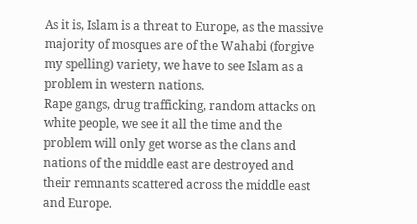As it is, Islam is a threat to Europe, as the massive majority of mosques are of the Wahabi (forgive my spelling) variety, we have to see Islam as a problem in western nations.
Rape gangs, drug trafficking, random attacks on white people, we see it all the time and the problem will only get worse as the clans and nations of the middle east are destroyed and their remnants scattered across the middle east and Europe.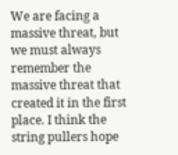We are facing a massive threat, but we must always remember the massive threat that created it in the first place. I think the string pullers hope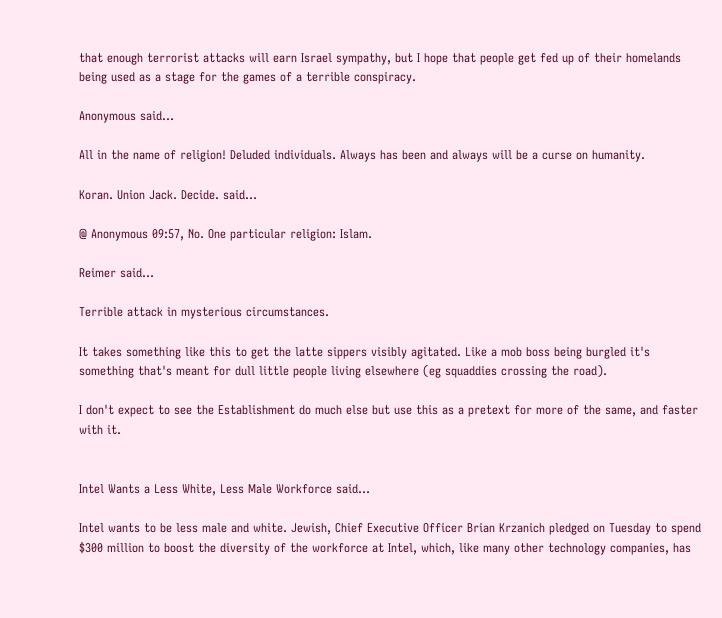that enough terrorist attacks will earn Israel sympathy, but I hope that people get fed up of their homelands being used as a stage for the games of a terrible conspiracy.

Anonymous said...

All in the name of religion! Deluded individuals. Always has been and always will be a curse on humanity.

Koran. Union Jack. Decide. said...

@ Anonymous 09:57, No. One particular religion: Islam.

Reimer said...

Terrible attack in mysterious circumstances.

It takes something like this to get the latte sippers visibly agitated. Like a mob boss being burgled it's something that's meant for dull little people living elsewhere (eg squaddies crossing the road).

I don't expect to see the Establishment do much else but use this as a pretext for more of the same, and faster with it.


Intel Wants a Less White, Less Male Workforce said...

Intel wants to be less male and white. Jewish, Chief Executive Officer Brian Krzanich pledged on Tuesday to spend $300 million to boost the diversity of the workforce at Intel, which, like many other technology companies, has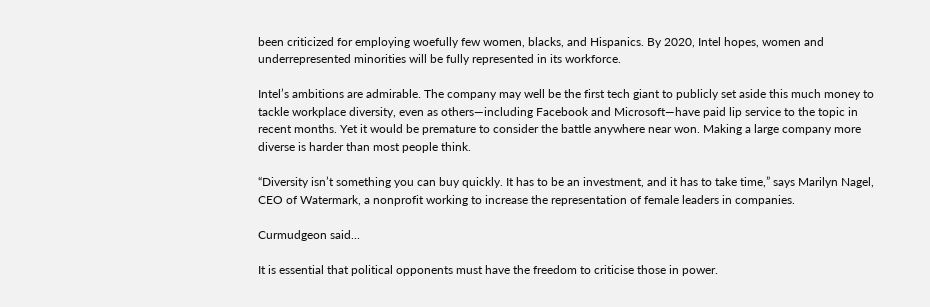been criticized for employing woefully few women, blacks, and Hispanics. By 2020, Intel hopes, women and underrepresented minorities will be fully represented in its workforce.

Intel’s ambitions are admirable. The company may well be the first tech giant to publicly set aside this much money to tackle workplace diversity, even as others—including Facebook and Microsoft—have paid lip service to the topic in recent months. Yet it would be premature to consider the battle anywhere near won. Making a large company more diverse is harder than most people think.

“Diversity isn’t something you can buy quickly. It has to be an investment, and it has to take time,” says Marilyn Nagel, CEO of Watermark, a nonprofit working to increase the representation of female leaders in companies.

Curmudgeon said...

It is essential that political opponents must have the freedom to criticise those in power.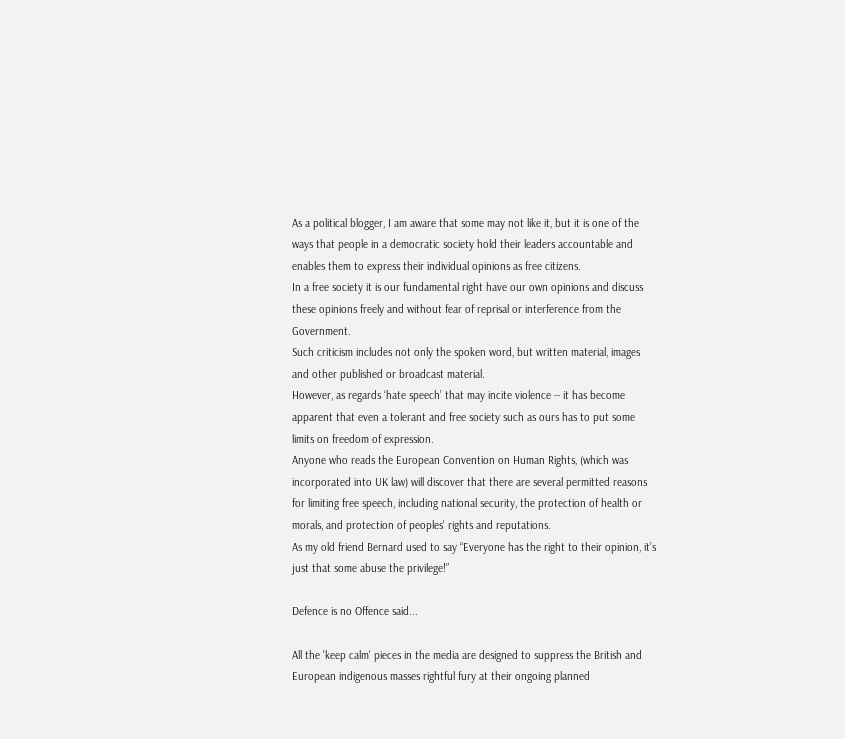As a political blogger, I am aware that some may not like it, but it is one of the ways that people in a democratic society hold their leaders accountable and enables them to express their individual opinions as free citizens.
In a free society it is our fundamental right have our own opinions and discuss these opinions freely and without fear of reprisal or interference from the Government.
Such criticism includes not only the spoken word, but written material, images and other published or broadcast material.
However, as regards ‘hate speech’ that may incite violence -- it has become apparent that even a tolerant and free society such as ours has to put some limits on freedom of expression.
Anyone who reads the European Convention on Human Rights, (which was incorporated into UK law) will discover that there are several permitted reasons for limiting free speech, including national security, the protection of health or morals, and protection of peoples' rights and reputations.
As my old friend Bernard used to say “Everyone has the right to their opinion, it’s just that some abuse the privilege!”

Defence is no Offence said...

All the 'keep calm' pieces in the media are designed to suppress the British and European indigenous masses rightful fury at their ongoing planned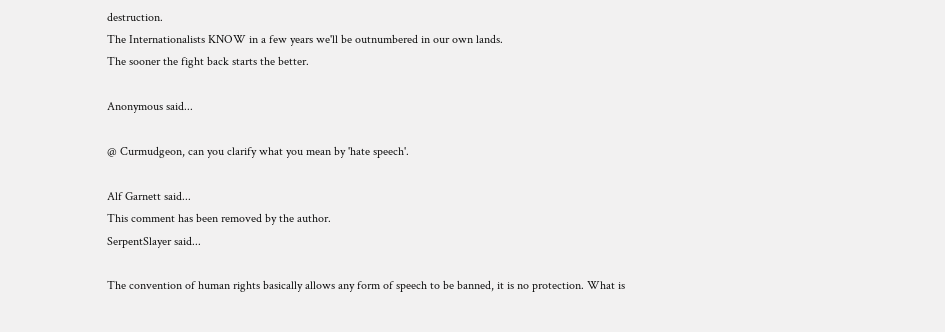destruction.
The Internationalists KNOW in a few years we'll be outnumbered in our own lands.
The sooner the fight back starts the better.

Anonymous said...

@ Curmudgeon, can you clarify what you mean by 'hate speech'.

Alf Garnett said...
This comment has been removed by the author.
SerpentSlayer said...

The convention of human rights basically allows any form of speech to be banned, it is no protection. What is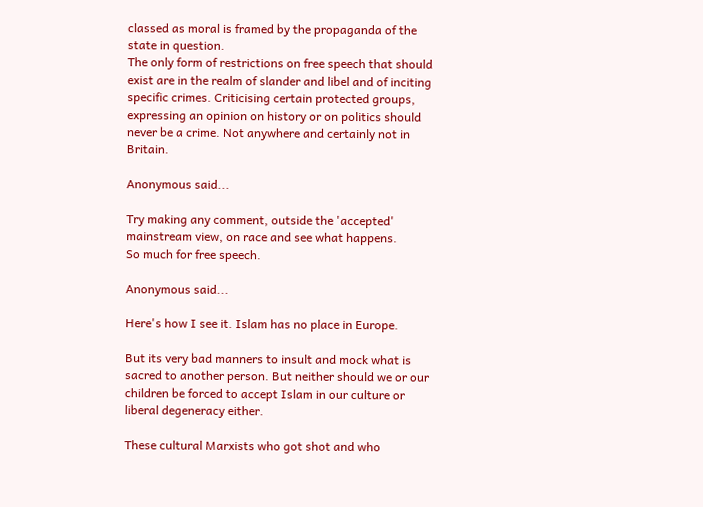classed as moral is framed by the propaganda of the state in question.
The only form of restrictions on free speech that should exist are in the realm of slander and libel and of inciting specific crimes. Criticising certain protected groups, expressing an opinion on history or on politics should never be a crime. Not anywhere and certainly not in Britain.

Anonymous said...

Try making any comment, outside the 'accepted' mainstream view, on race and see what happens.
So much for free speech.

Anonymous said...

Here's how I see it. Islam has no place in Europe.

But its very bad manners to insult and mock what is sacred to another person. But neither should we or our children be forced to accept Islam in our culture or liberal degeneracy either.

These cultural Marxists who got shot and who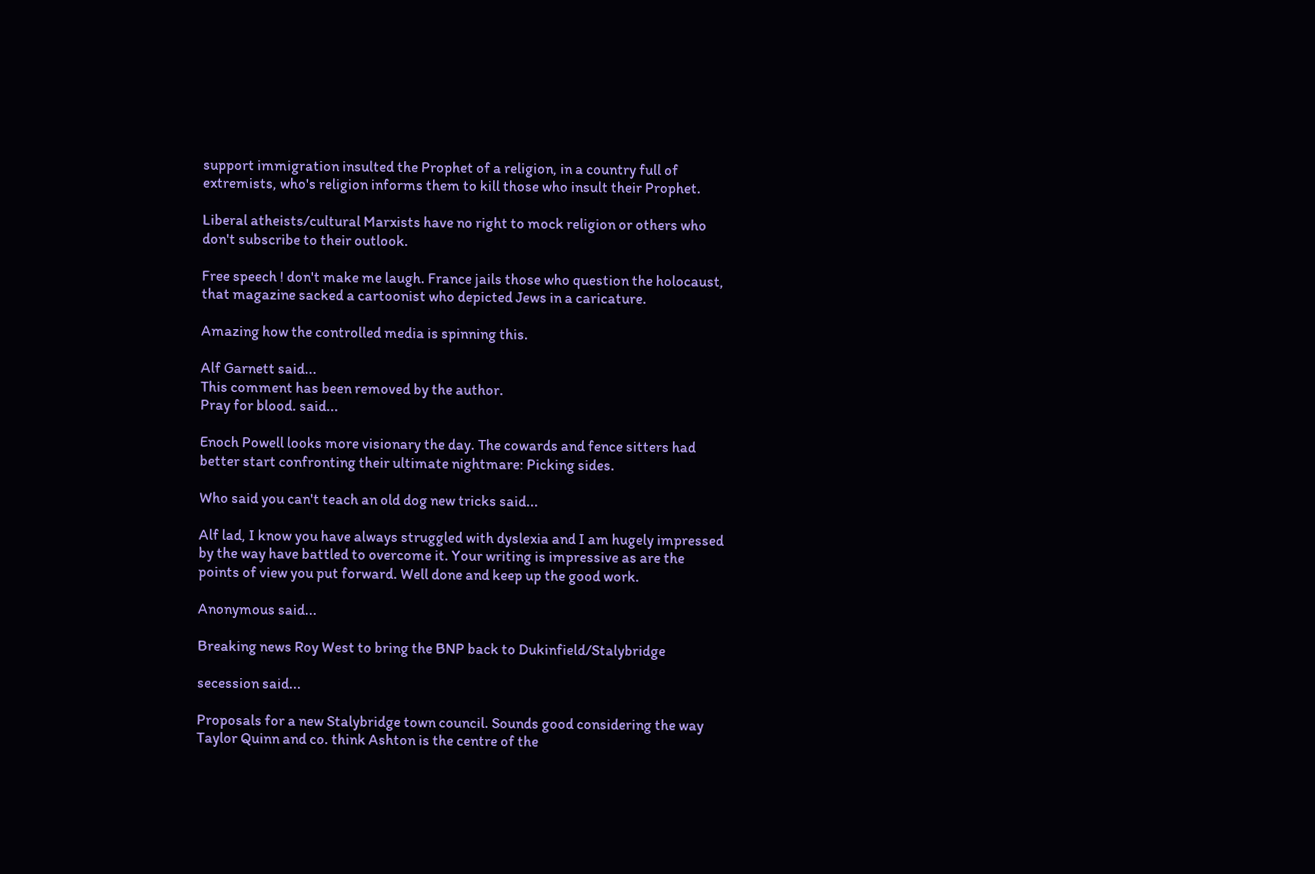support immigration insulted the Prophet of a religion, in a country full of extremists, who's religion informs them to kill those who insult their Prophet.

Liberal atheists/cultural Marxists have no right to mock religion or others who don't subscribe to their outlook.

Free speech ! don't make me laugh. France jails those who question the holocaust, that magazine sacked a cartoonist who depicted Jews in a caricature.

Amazing how the controlled media is spinning this.

Alf Garnett said...
This comment has been removed by the author.
Pray for blood. said...

Enoch Powell looks more visionary the day. The cowards and fence sitters had better start confronting their ultimate nightmare: Picking sides.

Who said you can't teach an old dog new tricks said...

Alf lad, I know you have always struggled with dyslexia and I am hugely impressed by the way have battled to overcome it. Your writing is impressive as are the points of view you put forward. Well done and keep up the good work.

Anonymous said...

Breaking news Roy West to bring the BNP back to Dukinfield/Stalybridge

secession said...

Proposals for a new Stalybridge town council. Sounds good considering the way Taylor Quinn and co. think Ashton is the centre of the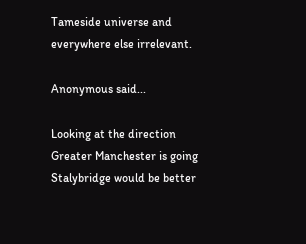Tameside universe and everywhere else irrelevant.

Anonymous said...

Looking at the direction Greater Manchester is going Stalybridge would be better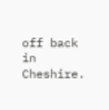off back in Cheshire.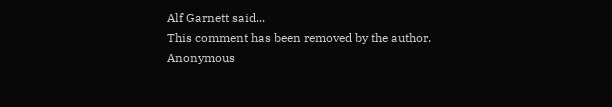Alf Garnett said...
This comment has been removed by the author.
Anonymous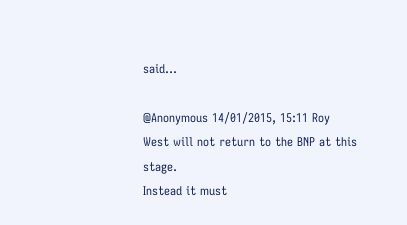said...

@Anonymous 14/01/2015, 15:11 Roy West will not return to the BNP at this stage.
Instead it must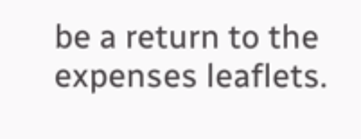be a return to the expenses leaflets.